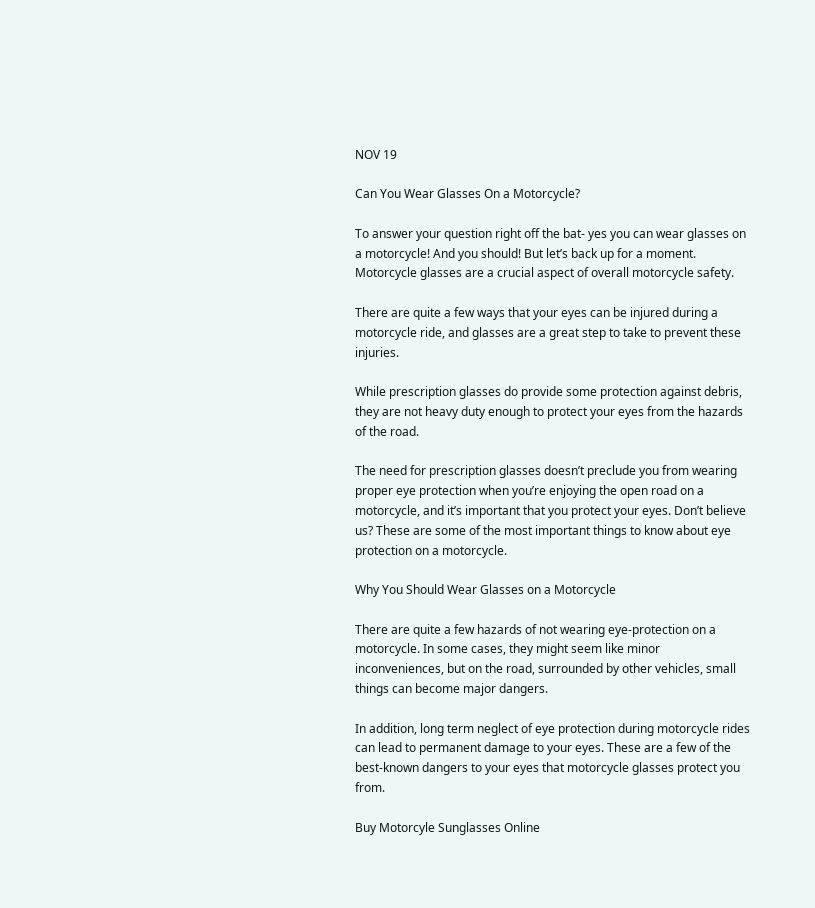NOV 19

Can You Wear Glasses On a Motorcycle?

To answer your question right off the bat- yes you can wear glasses on a motorcycle! And you should! But let’s back up for a moment. Motorcycle glasses are a crucial aspect of overall motorcycle safety.

There are quite a few ways that your eyes can be injured during a motorcycle ride, and glasses are a great step to take to prevent these injuries.

While prescription glasses do provide some protection against debris, they are not heavy duty enough to protect your eyes from the hazards of the road.

The need for prescription glasses doesn’t preclude you from wearing proper eye protection when you’re enjoying the open road on a motorcycle, and it’s important that you protect your eyes. Don’t believe us? These are some of the most important things to know about eye protection on a motorcycle.

Why You Should Wear Glasses on a Motorcycle

There are quite a few hazards of not wearing eye-protection on a motorcycle. In some cases, they might seem like minor inconveniences, but on the road, surrounded by other vehicles, small things can become major dangers.

In addition, long term neglect of eye protection during motorcycle rides can lead to permanent damage to your eyes. These are a few of the best-known dangers to your eyes that motorcycle glasses protect you from.

Buy Motorcyle Sunglasses Online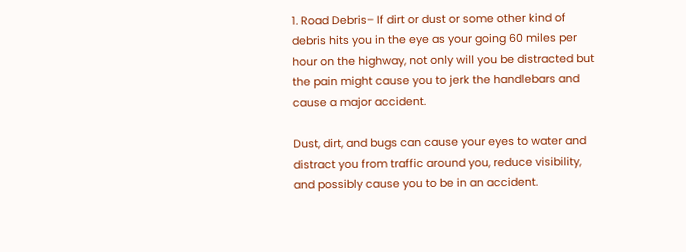1. Road Debris– If dirt or dust or some other kind of debris hits you in the eye as your going 60 miles per hour on the highway, not only will you be distracted but the pain might cause you to jerk the handlebars and cause a major accident.

Dust, dirt, and bugs can cause your eyes to water and distract you from traffic around you, reduce visibility, and possibly cause you to be in an accident.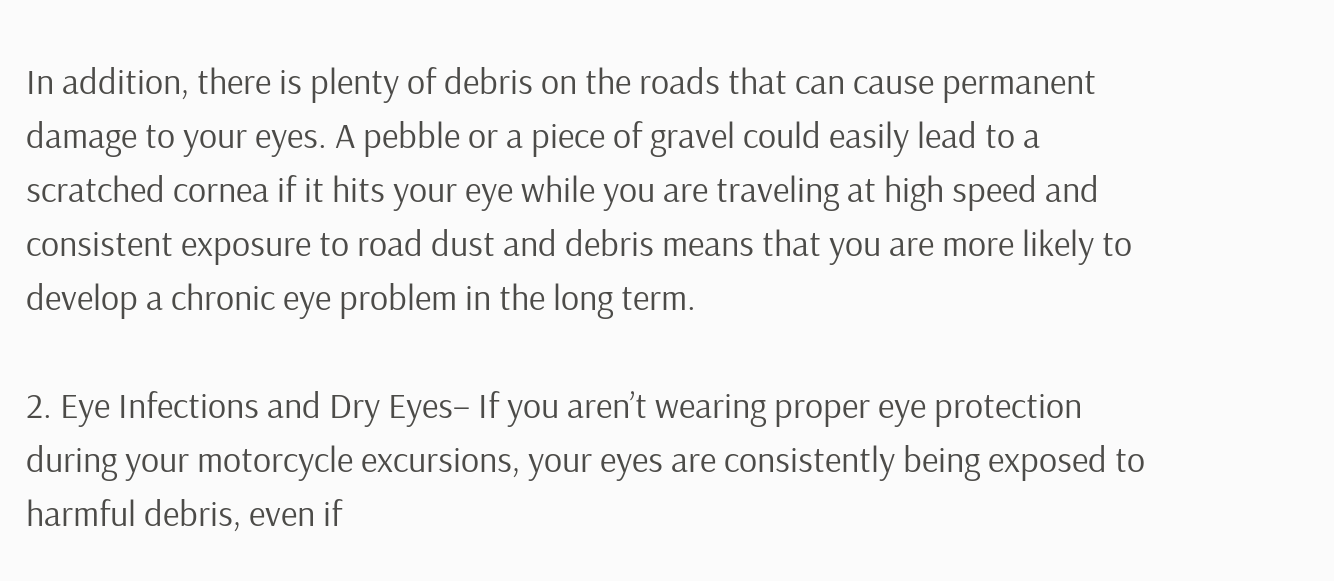In addition, there is plenty of debris on the roads that can cause permanent damage to your eyes. A pebble or a piece of gravel could easily lead to a scratched cornea if it hits your eye while you are traveling at high speed and consistent exposure to road dust and debris means that you are more likely to develop a chronic eye problem in the long term.

2. Eye Infections and Dry Eyes– If you aren’t wearing proper eye protection during your motorcycle excursions, your eyes are consistently being exposed to harmful debris, even if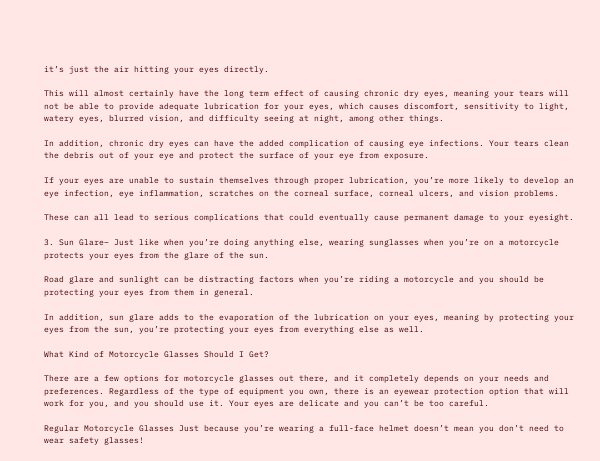it’s just the air hitting your eyes directly.

This will almost certainly have the long term effect of causing chronic dry eyes, meaning your tears will not be able to provide adequate lubrication for your eyes, which causes discomfort, sensitivity to light, watery eyes, blurred vision, and difficulty seeing at night, among other things.

In addition, chronic dry eyes can have the added complication of causing eye infections. Your tears clean the debris out of your eye and protect the surface of your eye from exposure.

If your eyes are unable to sustain themselves through proper lubrication, you’re more likely to develop an eye infection, eye inflammation, scratches on the corneal surface, corneal ulcers, and vision problems.

These can all lead to serious complications that could eventually cause permanent damage to your eyesight.

3. Sun Glare– Just like when you’re doing anything else, wearing sunglasses when you’re on a motorcycle protects your eyes from the glare of the sun.

Road glare and sunlight can be distracting factors when you’re riding a motorcycle and you should be protecting your eyes from them in general.

In addition, sun glare adds to the evaporation of the lubrication on your eyes, meaning by protecting your eyes from the sun, you’re protecting your eyes from everything else as well.

What Kind of Motorcycle Glasses Should I Get?

There are a few options for motorcycle glasses out there, and it completely depends on your needs and preferences. Regardless of the type of equipment you own, there is an eyewear protection option that will work for you, and you should use it. Your eyes are delicate and you can’t be too careful.

Regular Motorcycle Glasses Just because you’re wearing a full-face helmet doesn’t mean you don’t need to wear safety glasses!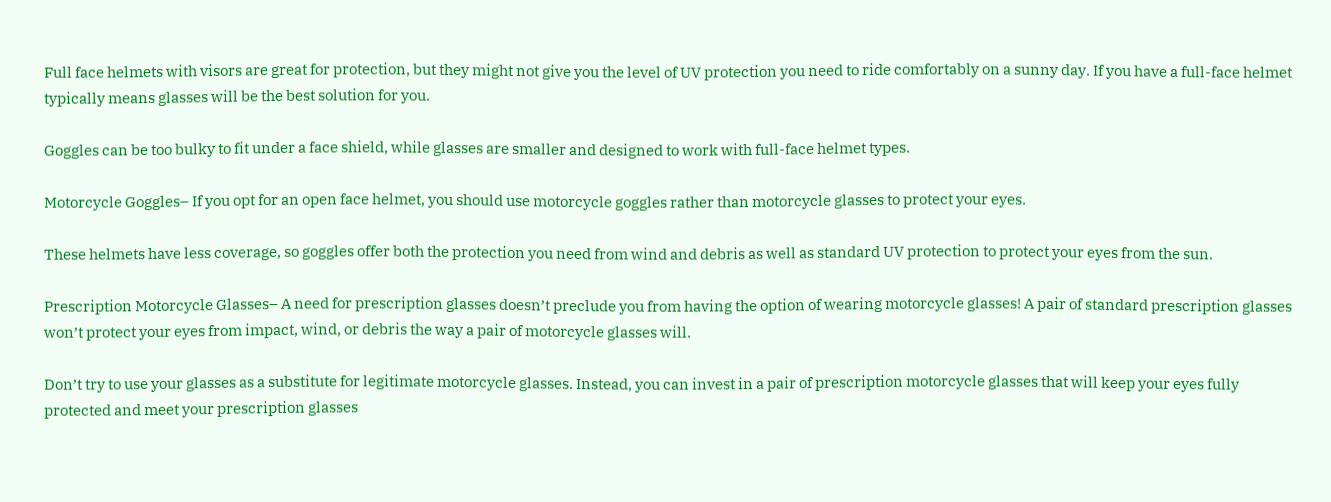Full face helmets with visors are great for protection, but they might not give you the level of UV protection you need to ride comfortably on a sunny day. If you have a full-face helmet typically means glasses will be the best solution for you.

Goggles can be too bulky to fit under a face shield, while glasses are smaller and designed to work with full-face helmet types.

Motorcycle Goggles– If you opt for an open face helmet, you should use motorcycle goggles rather than motorcycle glasses to protect your eyes.

These helmets have less coverage, so goggles offer both the protection you need from wind and debris as well as standard UV protection to protect your eyes from the sun.

Prescription Motorcycle Glasses– A need for prescription glasses doesn’t preclude you from having the option of wearing motorcycle glasses! A pair of standard prescription glasses won’t protect your eyes from impact, wind, or debris the way a pair of motorcycle glasses will.

Don’t try to use your glasses as a substitute for legitimate motorcycle glasses. Instead, you can invest in a pair of prescription motorcycle glasses that will keep your eyes fully protected and meet your prescription glasses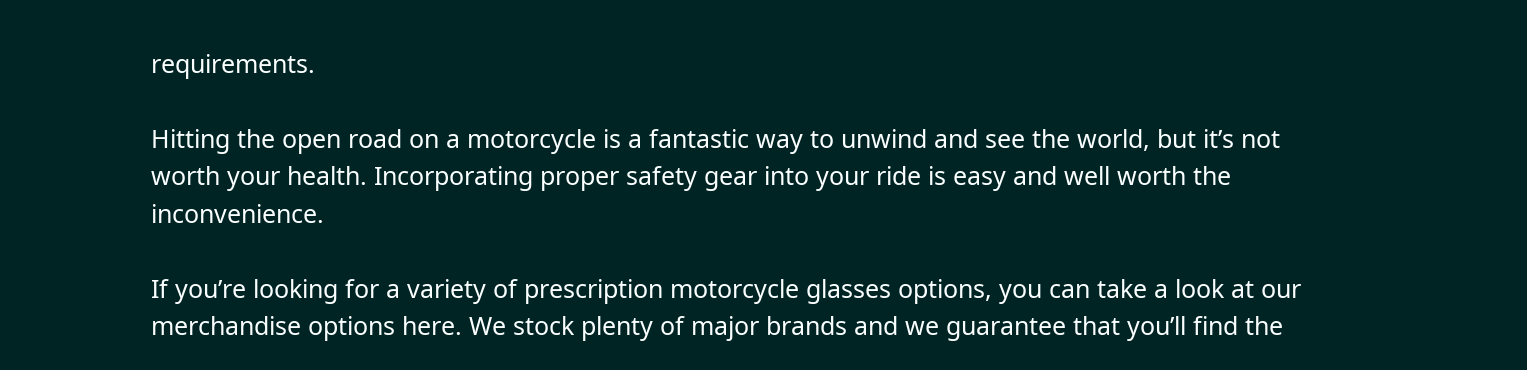requirements.

Hitting the open road on a motorcycle is a fantastic way to unwind and see the world, but it’s not worth your health. Incorporating proper safety gear into your ride is easy and well worth the inconvenience.

If you’re looking for a variety of prescription motorcycle glasses options, you can take a look at our merchandise options here. We stock plenty of major brands and we guarantee that you’ll find the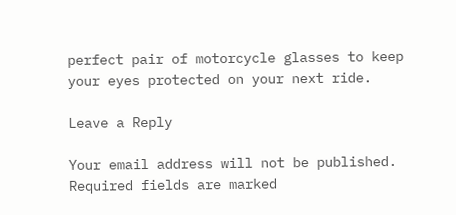perfect pair of motorcycle glasses to keep your eyes protected on your next ride.

Leave a Reply

Your email address will not be published. Required fields are marked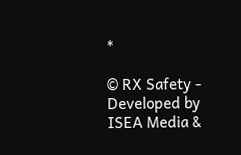*

© RX Safety - Developed by ISEA Media &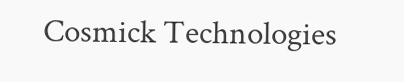Cosmick Technologies